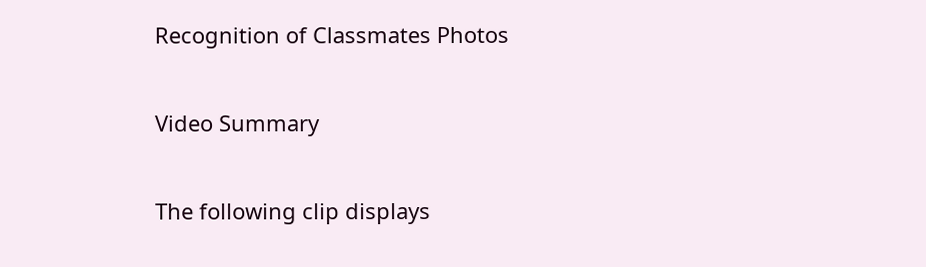Recognition of Classmates Photos

Video Summary

The following clip displays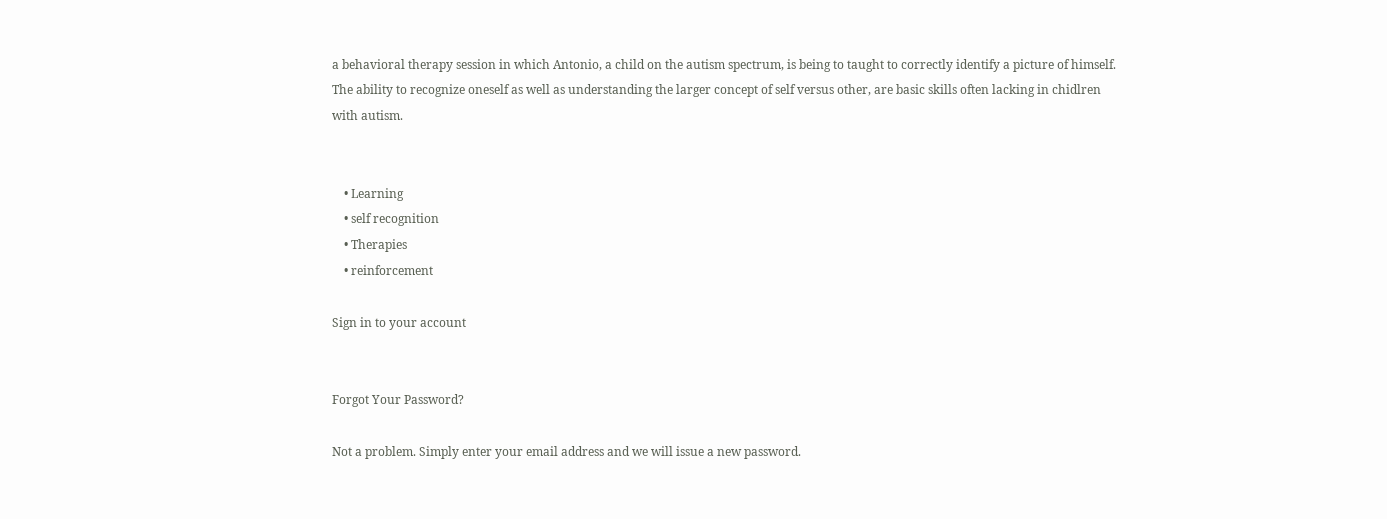a behavioral therapy session in which Antonio, a child on the autism spectrum, is being to taught to correctly identify a picture of himself. The ability to recognize oneself as well as understanding the larger concept of self versus other, are basic skills often lacking in chidlren with autism.


    • Learning
    • self recognition
    • Therapies
    • reinforcement

Sign in to your account


Forgot Your Password?

Not a problem. Simply enter your email address and we will issue a new password.